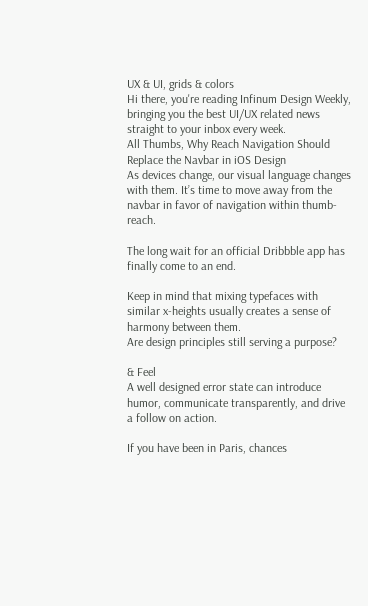UX & UI, grids & colors
Hi there, you're reading Infinum Design Weekly, bringing you the best UI/UX related news straight to your inbox every week.
All Thumbs, Why Reach Navigation Should Replace the Navbar in iOS Design
As devices change, our visual language changes with them. It’s time to move away from the navbar in favor of navigation within thumb-reach.

The long wait for an official Dribbble app has finally come to an end.

Keep in mind that mixing typefaces with similar x-heights usually creates a sense of harmony between them.
Are design principles still serving a purpose?

& Feel
A well designed error state can introduce humor, communicate transparently, and drive a follow on action.

If you have been in Paris, chances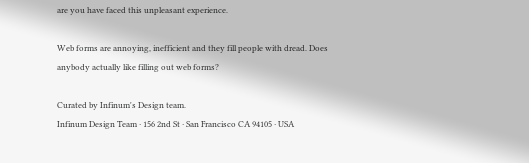are you have faced this unpleasant experience.

Web forms are annoying, inefficient and they fill people with dread. Does anybody actually like filling out web forms?

Curated by Infinum's Design team.
Infinum Design Team · 156 2nd St · San Francisco CA 94105 · USA